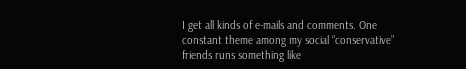I get all kinds of e-mails and comments. One constant theme among my social “conservative” friends runs something like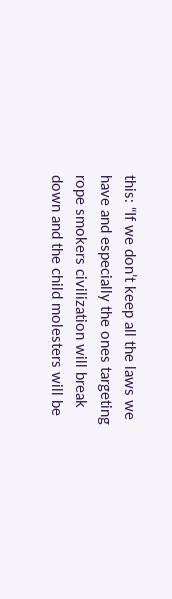this: “If we don’t keep all the laws we have and especially the ones targeting rope smokers civilization will break down and the child molesters will be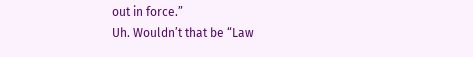out in force.”
Uh. Wouldn’t that be “Law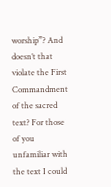worship”? And doesn’t that violate the First Commandment of the sacred text? For those of you unfamiliar with the text I could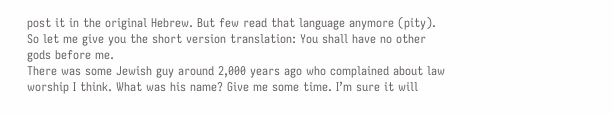post it in the original Hebrew. But few read that language anymore (pity). So let me give you the short version translation: You shall have no other gods before me.
There was some Jewish guy around 2,000 years ago who complained about law worship I think. What was his name? Give me some time. I’m sure it will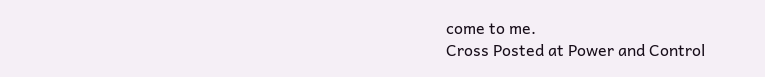come to me.
Cross Posted at Power and Control